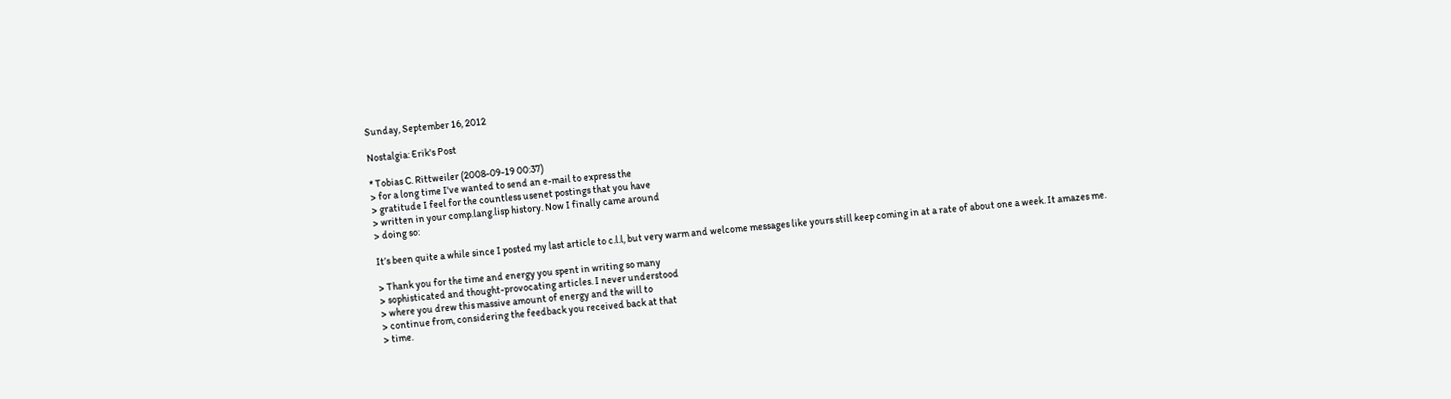Sunday, September 16, 2012

Nostalgia: Erik's Post

* Tobias C. Rittweiler (2008-09-19 00:37)
> for a long time I've wanted to send an e-mail to express the
> gratitude I feel for the countless usenet postings that you have
> written in your comp.lang.lisp history. Now I finally came around
> doing so:

It’s been quite a while since I posted my last article to c.l.l, but very warm and welcome messages like yours still keep coming in at a rate of about one a week. It amazes me.

> Thank you for the time and energy you spent in writing so many
> sophisticated and thought-provocating articles. I never understood
> where you drew this massive amount of energy and the will to
> continue from, considering the feedback you received back at that
> time.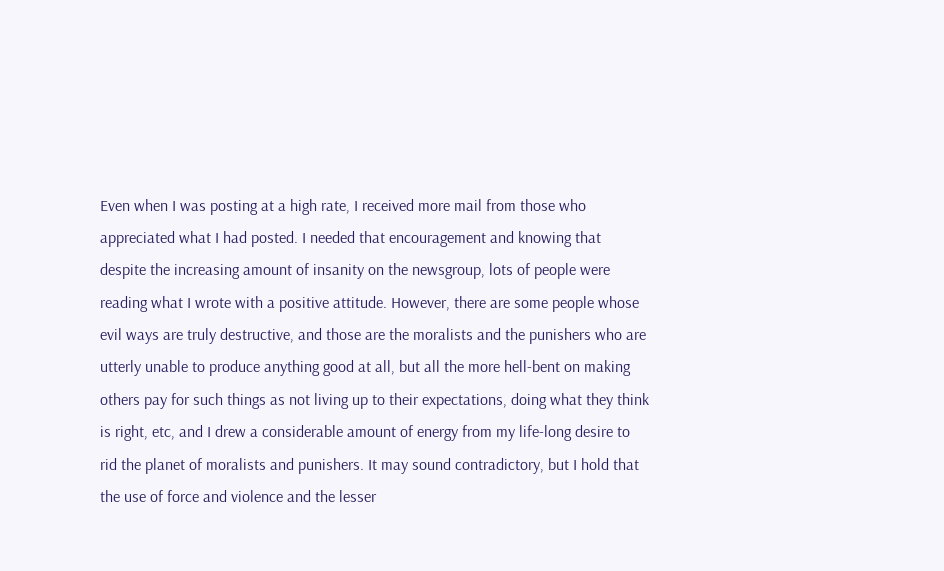Even when I was posting at a high rate, I received more mail from those who appreciated what I had posted. I needed that encouragement and knowing that despite the increasing amount of insanity on the newsgroup, lots of people were reading what I wrote with a positive attitude. However, there are some people whose evil ways are truly destructive, and those are the moralists and the punishers who are utterly unable to produce anything good at all, but all the more hell-bent on making others pay for such things as not living up to their expectations, doing what they think is right, etc, and I drew a considerable amount of energy from my life-long desire to rid the planet of moralists and punishers. It may sound contradictory, but I hold that the use of force and violence and the lesser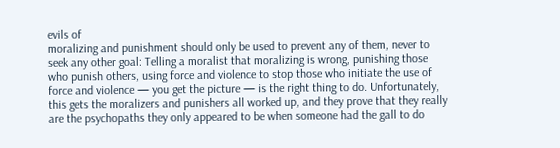evils of
moralizing and punishment should only be used to prevent any of them, never to seek any other goal: Telling a moralist that moralizing is wrong, punishing those who punish others, using force and violence to stop those who initiate the use of force and violence — you get the picture — is the right thing to do. Unfortunately, this gets the moralizers and punishers all worked up, and they prove that they really are the psychopaths they only appeared to be when someone had the gall to do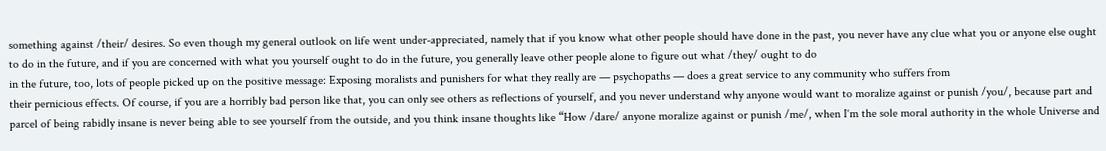something against /their/ desires. So even though my general outlook on life went under-appreciated, namely that if you know what other people should have done in the past, you never have any clue what you or anyone else ought to do in the future, and if you are concerned with what you yourself ought to do in the future, you generally leave other people alone to figure out what /they/ ought to do
in the future, too, lots of people picked up on the positive message: Exposing moralists and punishers for what they really are — psychopaths — does a great service to any community who suffers from
their pernicious effects. Of course, if you are a horribly bad person like that, you can only see others as reflections of yourself, and you never understand why anyone would want to moralize against or punish /you/, because part and parcel of being rabidly insane is never being able to see yourself from the outside, and you think insane thoughts like “How /dare/ anyone moralize against or punish /me/, when I‘m the sole moral authority in the whole Universe and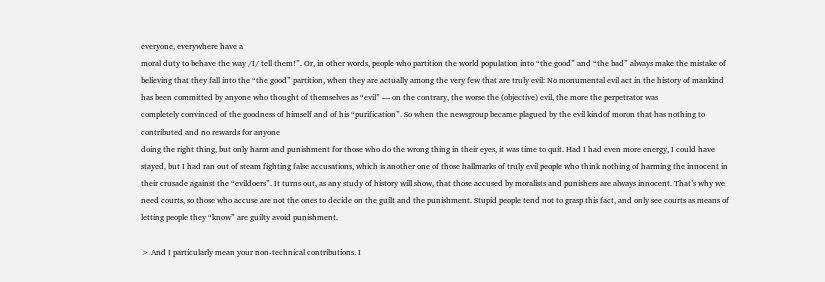everyone, everywhere have a
moral duty to behave the way /I/ tell them!”. Or, in other words, people who partition the world population into “the good” and “the bad” always make the mistake of believing that they fall into the “the good” partition, when they are actually among the very few that are truly evil: No monumental evil act in the history of mankind has been committed by anyone who thought of themselves as “evil” — on the contrary, the worse the (objective) evil, the more the perpetrator was
completely convinced of the goodness of himself and of his “purification”. So when the newsgroup became plagued by the evil kindof moron that has nothing to contributed and no rewards for anyone
doing the right thing, but only harm and punishment for those who do the wrong thing in their eyes, it was time to quit. Had I had even more energy, I could have stayed, but I had ran out of steam fighting false accusations, which is another one of those hallmarks of truly evil people who think nothing of harming the innocent in their crusade against the “evildoers”. It turns out, as any study of history will show, that those accused by moralists and punishers are always innocent. That’s why we need courts, so those who accuse are not the ones to decide on the guilt and the punishment. Stupid people tend not to grasp this fact, and only see courts as means of letting people they “know” are guilty avoid punishment.

> And I particularly mean your non-technical contributions. I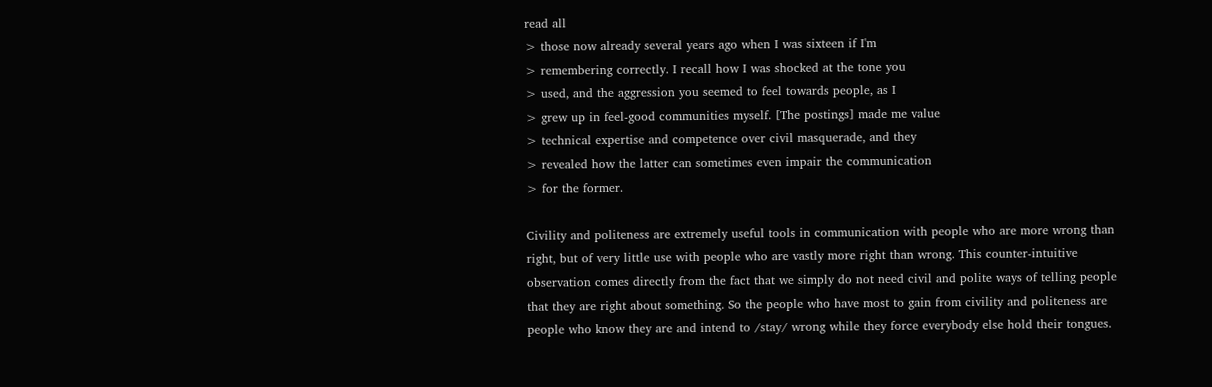read all
> those now already several years ago when I was sixteen if I'm
> remembering correctly. I recall how I was shocked at the tone you
> used, and the aggression you seemed to feel towards people, as I
> grew up in feel-good communities myself. [The postings] made me value
> technical expertise and competence over civil masquerade, and they
> revealed how the latter can sometimes even impair the communication
> for the former.

Civility and politeness are extremely useful tools in communication with people who are more wrong than right, but of very little use with people who are vastly more right than wrong. This counter-intuitive observation comes directly from the fact that we simply do not need civil and polite ways of telling people that they are right about something. So the people who have most to gain from civility and politeness are people who know they are and intend to /stay/ wrong while they force everybody else hold their tongues.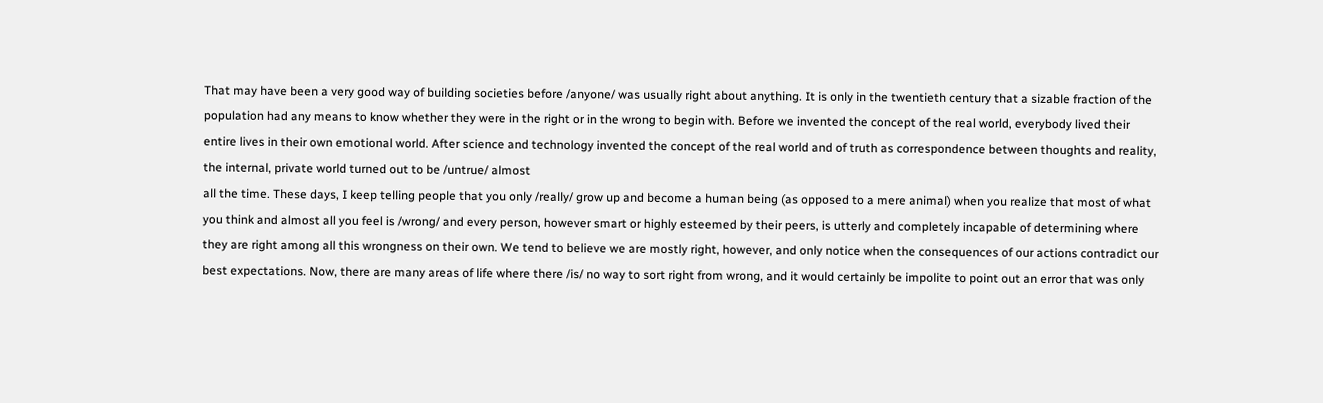That may have been a very good way of building societies before /anyone/ was usually right about anything. It is only in the twentieth century that a sizable fraction of the population had any means to know whether they were in the right or in the wrong to begin with. Before we invented the concept of the real world, everybody lived their entire lives in their own emotional world. After science and technology invented the concept of the real world and of truth as correspondence between thoughts and reality, the internal, private world turned out to be /untrue/ almost
all the time. These days, I keep telling people that you only /really/ grow up and become a human being (as opposed to a mere animal) when you realize that most of what you think and almost all you feel is /wrong/ and every person, however smart or highly esteemed by their peers, is utterly and completely incapable of determining where they are right among all this wrongness on their own. We tend to believe we are mostly right, however, and only notice when the consequences of our actions contradict our best expectations. Now, there are many areas of life where there /is/ no way to sort right from wrong, and it would certainly be impolite to point out an error that was only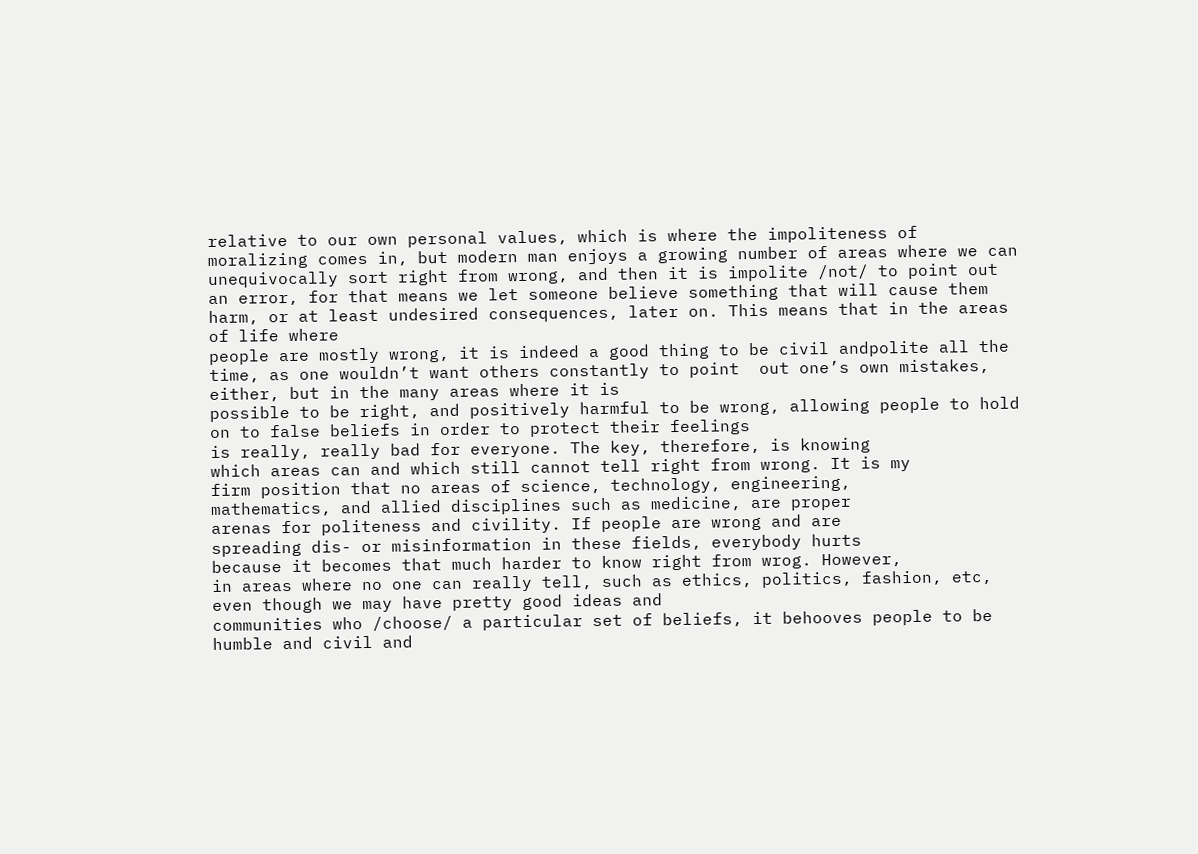relative to our own personal values, which is where the impoliteness of moralizing comes in, but modern man enjoys a growing number of areas where we can unequivocally sort right from wrong, and then it is impolite /not/ to point out an error, for that means we let someone believe something that will cause them harm, or at least undesired consequences, later on. This means that in the areas of life where
people are mostly wrong, it is indeed a good thing to be civil andpolite all the time, as one wouldn’t want others constantly to point  out one’s own mistakes, either, but in the many areas where it is
possible to be right, and positively harmful to be wrong, allowing people to hold on to false beliefs in order to protect their feelings
is really, really bad for everyone. The key, therefore, is knowing
which areas can and which still cannot tell right from wrong. It is my
firm position that no areas of science, technology, engineering,
mathematics, and allied disciplines such as medicine, are proper
arenas for politeness and civility. If people are wrong and are
spreading dis- or misinformation in these fields, everybody hurts
because it becomes that much harder to know right from wrog. However,
in areas where no one can really tell, such as ethics, politics, fashion, etc, even though we may have pretty good ideas and
communities who /choose/ a particular set of beliefs, it behooves people to be humble and civil and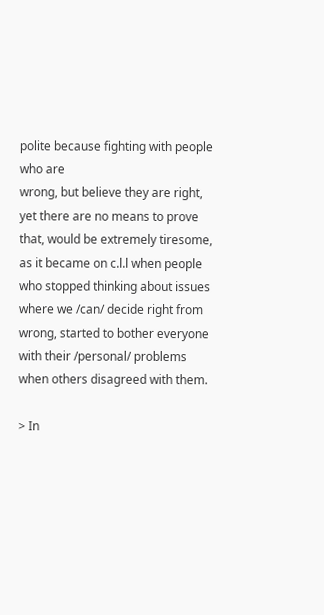polite because fighting with people who are
wrong, but believe they are right, yet there are no means to prove that, would be extremely tiresome, as it became on c.l.l when people
who stopped thinking about issues where we /can/ decide right from wrong, started to bother everyone with their /personal/ problems when others disagreed with them.

> In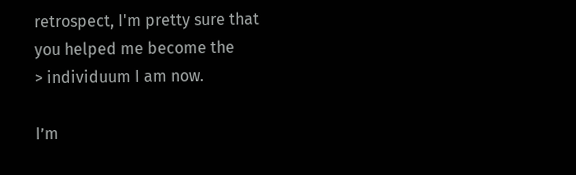retrospect, I'm pretty sure that you helped me become the
> individuum I am now.

I’m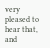very pleased to hear that, and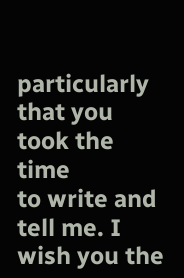particularly that you took the time
to write and tell me. I wish you the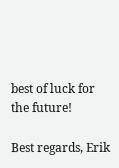best of luck for the future!

Best regards, Erik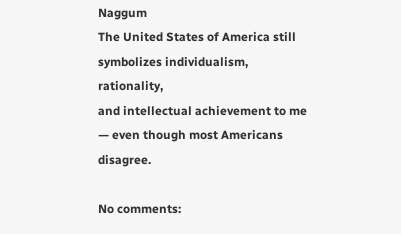Naggum
The United States of America still symbolizes individualism, rationality,
and intellectual achievement to me — even though most Americans disagree.

No comments: